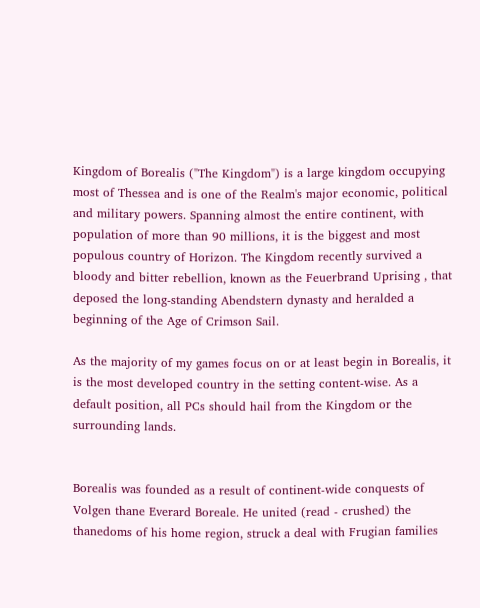Kingdom of Borealis ("The Kingdom") is a large kingdom occupying most of Thessea and is one of the Realm's major economic, political and military powers. Spanning almost the entire continent, with population of more than 90 millions, it is the biggest and most populous country of Horizon. The Kingdom recently survived a bloody and bitter rebellion, known as the Feuerbrand Uprising , that deposed the long-standing Abendstern dynasty and heralded a beginning of the Age of Crimson Sail.

As the majority of my games focus on or at least begin in Borealis, it is the most developed country in the setting content-wise. As a default position, all PCs should hail from the Kingdom or the surrounding lands.


Borealis was founded as a result of continent-wide conquests of Volgen thane Everard Boreale. He united (read - crushed) the thanedoms of his home region, struck a deal with Frugian families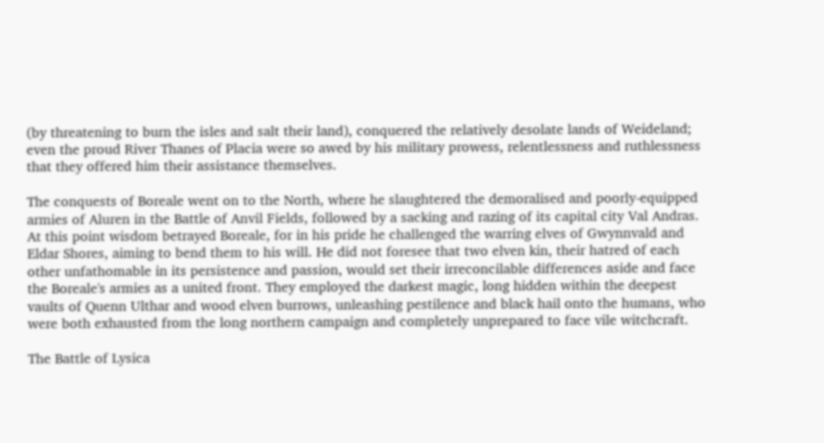(by threatening to burn the isles and salt their land), conquered the relatively desolate lands of Weideland; even the proud River Thanes of Placia were so awed by his military prowess, relentlessness and ruthlessness that they offered him their assistance themselves.

The conquests of Boreale went on to the North, where he slaughtered the demoralised and poorly-equipped armies of Aluren in the Battle of Anvil Fields, followed by a sacking and razing of its capital city Val Andras. At this point wisdom betrayed Boreale, for in his pride he challenged the warring elves of Gwynnvald and Eldar Shores, aiming to bend them to his will. He did not foresee that two elven kin, their hatred of each other unfathomable in its persistence and passion, would set their irreconcilable differences aside and face the Boreale's armies as a united front. They employed the darkest magic, long hidden within the deepest vaults of Quenn Ulthar and wood elven burrows, unleashing pestilence and black hail onto the humans, who were both exhausted from the long northern campaign and completely unprepared to face vile witchcraft.

The Battle of Lysica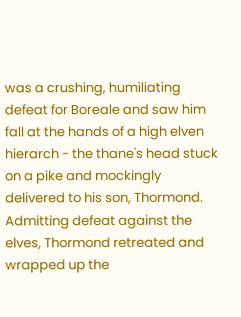was a crushing, humiliating defeat for Boreale and saw him fall at the hands of a high elven hierarch - the thane's head stuck on a pike and mockingly delivered to his son, Thormond. Admitting defeat against the elves, Thormond retreated and wrapped up the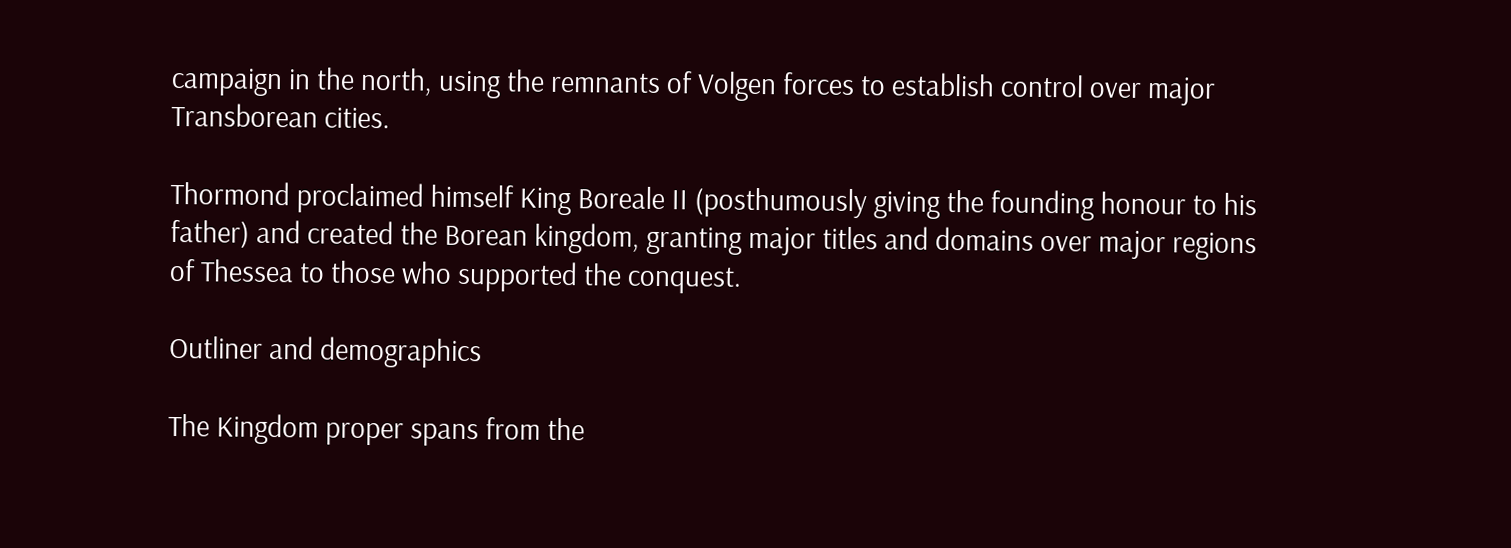campaign in the north, using the remnants of Volgen forces to establish control over major Transborean cities.

Thormond proclaimed himself King Boreale II (posthumously giving the founding honour to his father) and created the Borean kingdom, granting major titles and domains over major regions of Thessea to those who supported the conquest.

Outliner and demographics

The Kingdom proper spans from the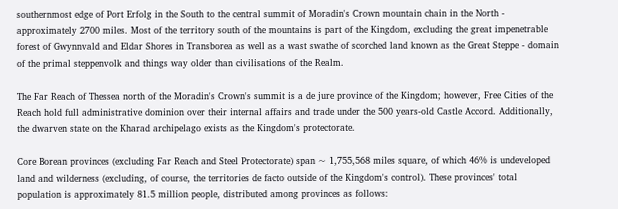southernmost edge of Port Erfolg in the South to the central summit of Moradin's Crown mountain chain in the North - approximately 2700 miles. Most of the territory south of the mountains is part of the Kingdom, excluding the great impenetrable forest of Gwynnvald and Eldar Shores in Transborea as well as a wast swathe of scorched land known as the Great Steppe - domain of the primal steppenvolk and things way older than civilisations of the Realm.

The Far Reach of Thessea north of the Moradin's Crown's summit is a de jure province of the Kingdom; however, Free Cities of the Reach hold full administrative dominion over their internal affairs and trade under the 500 years-old Castle Accord. Additionally, the dwarven state on the Kharad archipelago exists as the Kingdom's protectorate.

Core Borean provinces (excluding Far Reach and Steel Protectorate) span ~ 1,755,568 miles square, of which 46% is undeveloped land and wilderness (excluding, of course, the territories de facto outside of the Kingdom's control). These provinces' total population is approximately 81.5 million people, distributed among provinces as follows: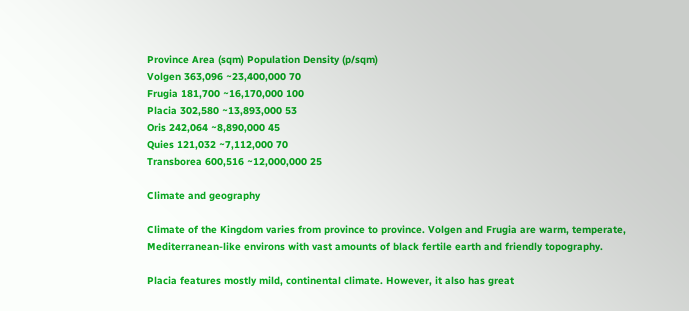Province Area (sqm) Population Density (p/sqm)
Volgen 363,096 ~23,400,000 70
Frugia 181,700 ~16,170,000 100
Placia 302,580 ~13,893,000 53
Oris 242,064 ~8,890,000 45
Quies 121,032 ~7,112,000 70
Transborea 600,516 ~12,000,000 25

Climate and geography

Climate of the Kingdom varies from province to province. Volgen and Frugia are warm, temperate, Mediterranean-like environs with vast amounts of black fertile earth and friendly topography.

Placia features mostly mild, continental climate. However, it also has great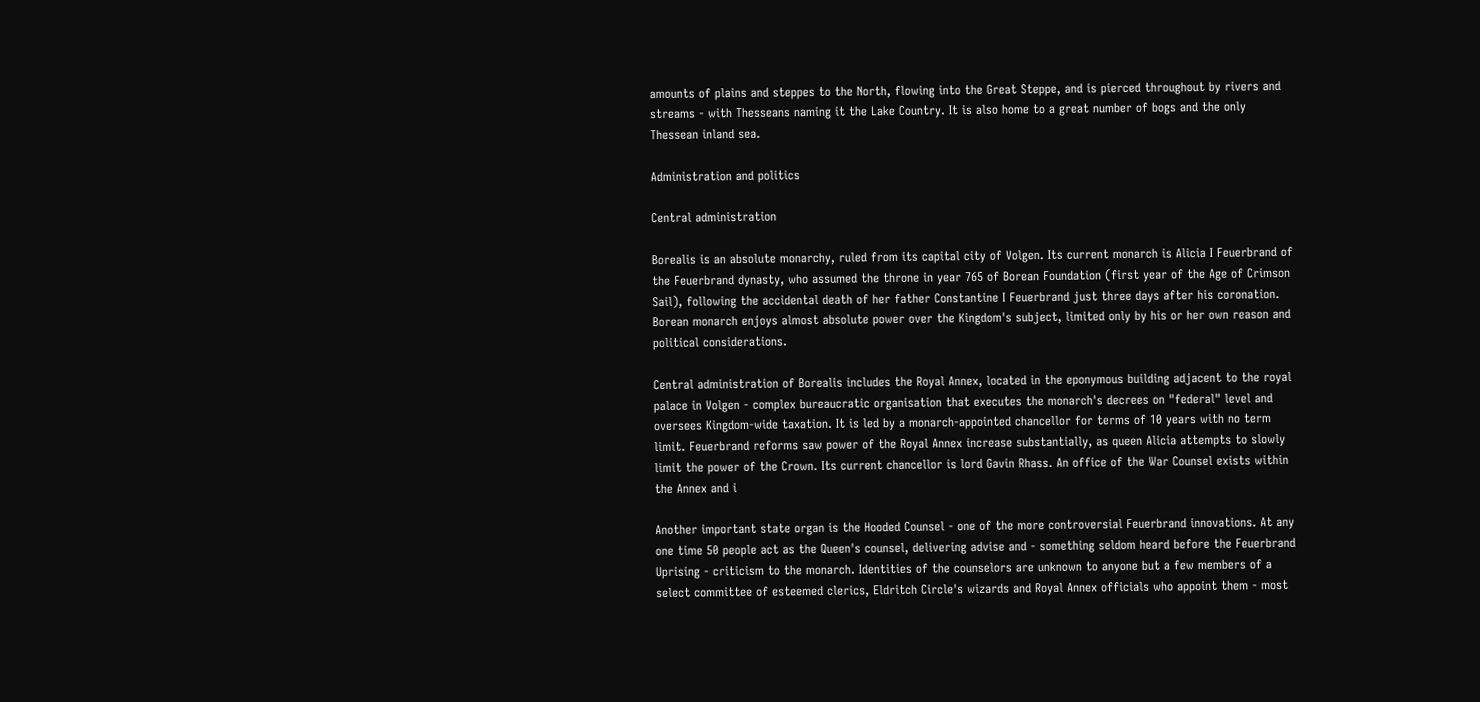amounts of plains and steppes to the North, flowing into the Great Steppe, and is pierced throughout by rivers and streams - with Thesseans naming it the Lake Country. It is also home to a great number of bogs and the only Thessean inland sea.

Administration and politics

Central administration

Borealis is an absolute monarchy, ruled from its capital city of Volgen. Its current monarch is Alicia I Feuerbrand of the Feuerbrand dynasty, who assumed the throne in year 765 of Borean Foundation (first year of the Age of Crimson Sail), following the accidental death of her father Constantine I Feuerbrand just three days after his coronation. Borean monarch enjoys almost absolute power over the Kingdom's subject, limited only by his or her own reason and political considerations.

Central administration of Borealis includes the Royal Annex, located in the eponymous building adjacent to the royal palace in Volgen - complex bureaucratic organisation that executes the monarch's decrees on "federal" level and oversees Kingdom-wide taxation. It is led by a monarch-appointed chancellor for terms of 10 years with no term limit. Feuerbrand reforms saw power of the Royal Annex increase substantially, as queen Alicia attempts to slowly limit the power of the Crown. Its current chancellor is lord Gavin Rhass. An office of the War Counsel exists within the Annex and i

Another important state organ is the Hooded Counsel - one of the more controversial Feuerbrand innovations. At any one time 50 people act as the Queen's counsel, delivering advise and - something seldom heard before the Feuerbrand Uprising - criticism to the monarch. Identities of the counselors are unknown to anyone but a few members of a select committee of esteemed clerics, Eldritch Circle's wizards and Royal Annex officials who appoint them - most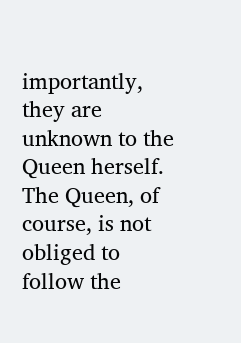importantly, they are unknown to the Queen herself. The Queen, of course, is not obliged to follow the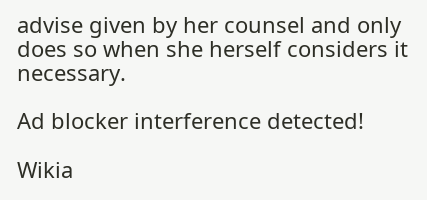advise given by her counsel and only does so when she herself considers it necessary.

Ad blocker interference detected!

Wikia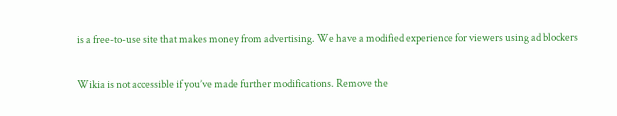is a free-to-use site that makes money from advertising. We have a modified experience for viewers using ad blockers

Wikia is not accessible if you’ve made further modifications. Remove the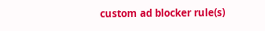custom ad blocker rule(s)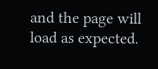and the page will load as expected.